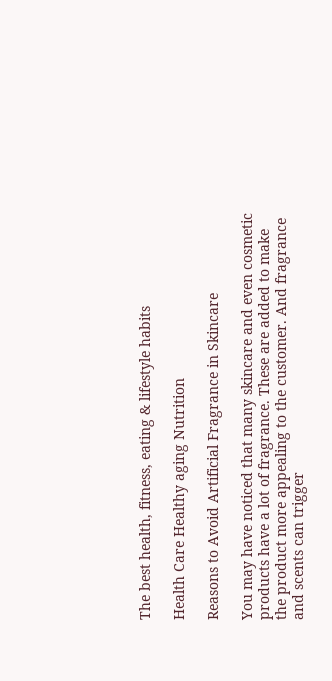The best health, fitness, eating & lifestyle habits

Health Care Healthy aging Nutrition

Reasons to Avoid Artificial Fragrance in Skincare

You may have noticed that many skincare and even cosmetic products have a lot of fragrance. These are added to make the product more appealing to the customer. And fragrance and scents can trigger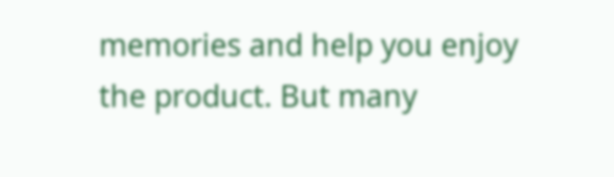memories and help you enjoy the product. But many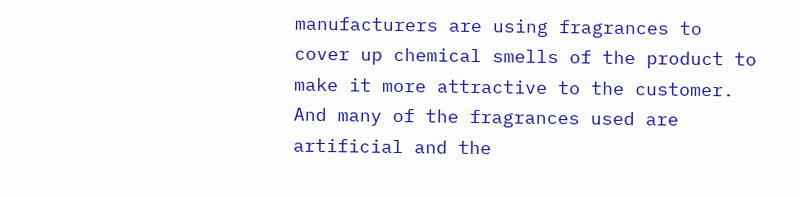manufacturers are using fragrances to cover up chemical smells of the product to make it more attractive to the customer. And many of the fragrances used are artificial and the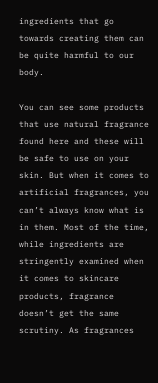ingredients that go towards creating them can be quite harmful to our body.

You can see some products that use natural fragrance found here and these will be safe to use on your skin. But when it comes to artificial fragrances, you can’t always know what is in them. Most of the time, while ingredients are stringently examined when it comes to skincare products, fragrance doesn’t get the same scrutiny. As fragrances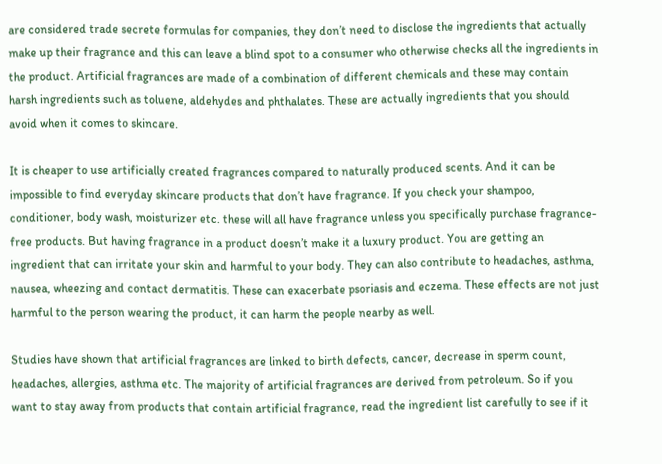are considered trade secrete formulas for companies, they don’t need to disclose the ingredients that actually make up their fragrance and this can leave a blind spot to a consumer who otherwise checks all the ingredients in the product. Artificial fragrances are made of a combination of different chemicals and these may contain harsh ingredients such as toluene, aldehydes and phthalates. These are actually ingredients that you should avoid when it comes to skincare.

It is cheaper to use artificially created fragrances compared to naturally produced scents. And it can be impossible to find everyday skincare products that don’t have fragrance. If you check your shampoo, conditioner, body wash, moisturizer etc. these will all have fragrance unless you specifically purchase fragrance-free products. But having fragrance in a product doesn’t make it a luxury product. You are getting an ingredient that can irritate your skin and harmful to your body. They can also contribute to headaches, asthma, nausea, wheezing and contact dermatitis. These can exacerbate psoriasis and eczema. These effects are not just harmful to the person wearing the product, it can harm the people nearby as well.

Studies have shown that artificial fragrances are linked to birth defects, cancer, decrease in sperm count, headaches, allergies, asthma etc. The majority of artificial fragrances are derived from petroleum. So if you want to stay away from products that contain artificial fragrance, read the ingredient list carefully to see if it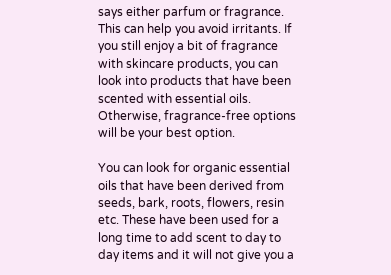says either parfum or fragrance. This can help you avoid irritants. If you still enjoy a bit of fragrance with skincare products, you can look into products that have been scented with essential oils. Otherwise, fragrance-free options will be your best option.

You can look for organic essential oils that have been derived from seeds, bark, roots, flowers, resin etc. These have been used for a long time to add scent to day to day items and it will not give you a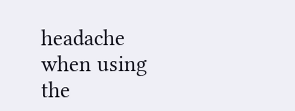headache when using the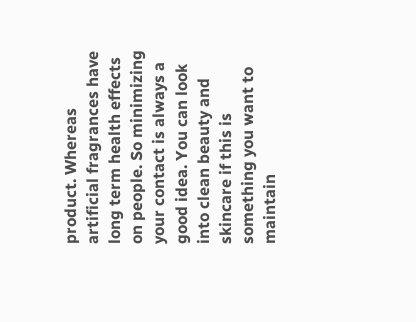product. Whereas artificial fragrances have long term health effects on people. So minimizing your contact is always a good idea. You can look into clean beauty and skincare if this is something you want to maintain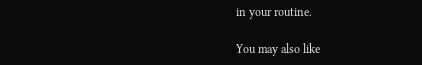in your routine.

You may also like